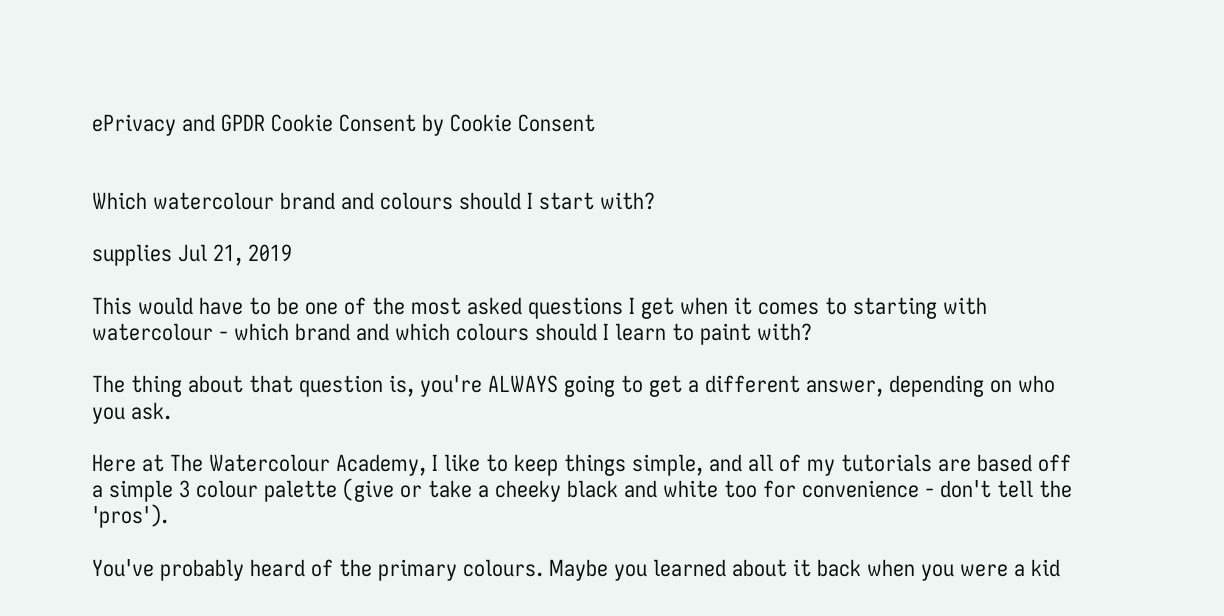ePrivacy and GPDR Cookie Consent by Cookie Consent


Which watercolour brand and colours should I start with?

supplies Jul 21, 2019

This would have to be one of the most asked questions I get when it comes to starting with watercolour - which brand and which colours should I learn to paint with?

The thing about that question is, you're ALWAYS going to get a different answer, depending on who you ask.

Here at The Watercolour Academy, I like to keep things simple, and all of my tutorials are based off a simple 3 colour palette (give or take a cheeky black and white too for convenience - don't tell the 'pros').

You've probably heard of the primary colours. Maybe you learned about it back when you were a kid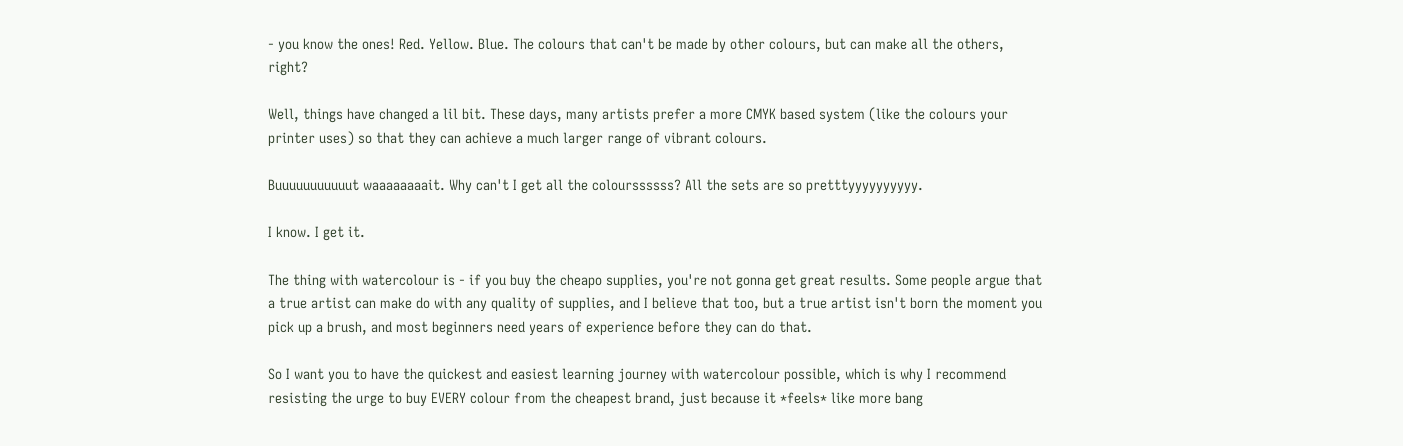- you know the ones! Red. Yellow. Blue. The colours that can't be made by other colours, but can make all the others, right?

Well, things have changed a lil bit. These days, many artists prefer a more CMYK based system (like the colours your printer uses) so that they can achieve a much larger range of vibrant colours.

Buuuuuuuuuuut waaaaaaaait. Why can't I get all the colourssssss? All the sets are so pretttyyyyyyyyyy.

I know. I get it.

The thing with watercolour is - if you buy the cheapo supplies, you're not gonna get great results. Some people argue that a true artist can make do with any quality of supplies, and I believe that too, but a true artist isn't born the moment you pick up a brush, and most beginners need years of experience before they can do that.

So I want you to have the quickest and easiest learning journey with watercolour possible, which is why I recommend resisting the urge to buy EVERY colour from the cheapest brand, just because it *feels* like more bang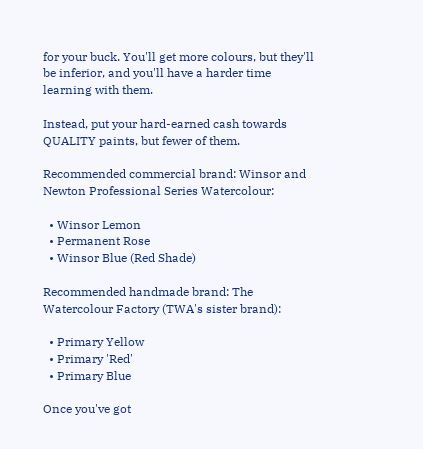for your buck. You'll get more colours, but they'll be inferior, and you'll have a harder time learning with them.

Instead, put your hard-earned cash towards QUALITY paints, but fewer of them.

Recommended commercial brand: Winsor and Newton Professional Series Watercolour:

  • Winsor Lemon
  • Permanent Rose
  • Winsor Blue (Red Shade)

Recommended handmade brand: The Watercolour Factory (TWA's sister brand):

  • Primary Yellow
  • Primary 'Red'
  • Primary Blue

Once you've got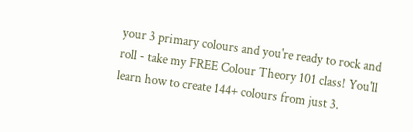your 3 primary colours and you're ready to rock and roll - take my FREE Colour Theory 101 class! You'll learn how to create 144+ colours from just 3.